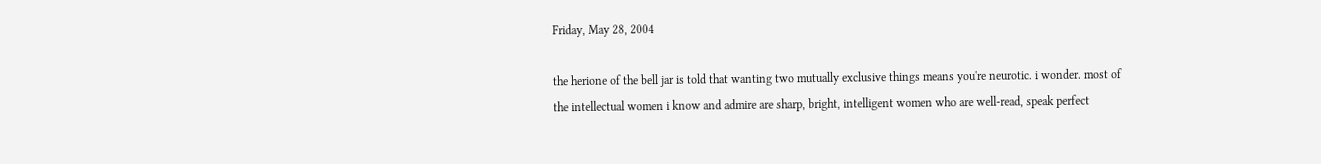Friday, May 28, 2004

the herione of the bell jar is told that wanting two mutually exclusive things means you're neurotic. i wonder. most of the intellectual women i know and admire are sharp, bright, intelligent women who are well-read, speak perfect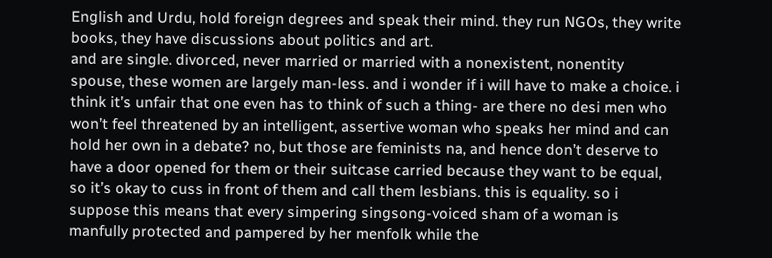English and Urdu, hold foreign degrees and speak their mind. they run NGOs, they write books, they have discussions about politics and art.
and are single. divorced, never married or married with a nonexistent, nonentity spouse, these women are largely man-less. and i wonder if i will have to make a choice. i think it’s unfair that one even has to think of such a thing- are there no desi men who won’t feel threatened by an intelligent, assertive woman who speaks her mind and can hold her own in a debate? no, but those are feminists na, and hence don’t deserve to have a door opened for them or their suitcase carried because they want to be equal, so it’s okay to cuss in front of them and call them lesbians. this is equality. so i suppose this means that every simpering singsong-voiced sham of a woman is manfully protected and pampered by her menfolk while the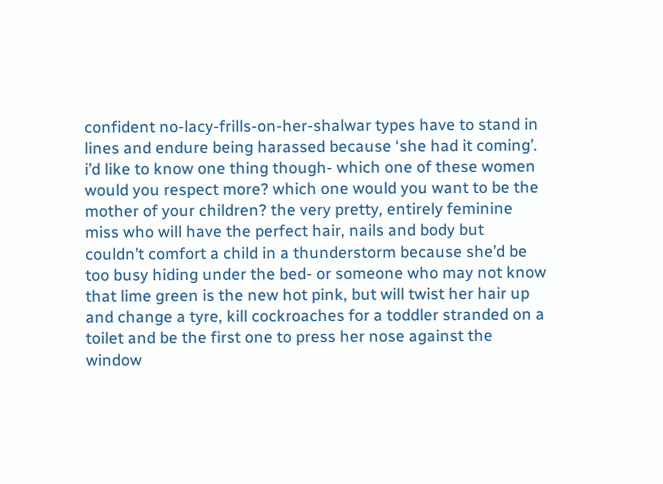confident no-lacy-frills-on-her-shalwar types have to stand in lines and endure being harassed because ‘she had it coming’. i’d like to know one thing though- which one of these women would you respect more? which one would you want to be the mother of your children? the very pretty, entirely feminine miss who will have the perfect hair, nails and body but couldn’t comfort a child in a thunderstorm because she’d be too busy hiding under the bed- or someone who may not know that lime green is the new hot pink, but will twist her hair up and change a tyre, kill cockroaches for a toddler stranded on a toilet and be the first one to press her nose against the window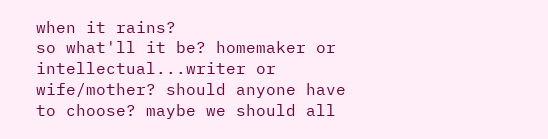when it rains?
so what'll it be? homemaker or intellectual...writer or wife/mother? should anyone have to choose? maybe we should all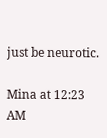just be neurotic.

Mina at 12:23 AM